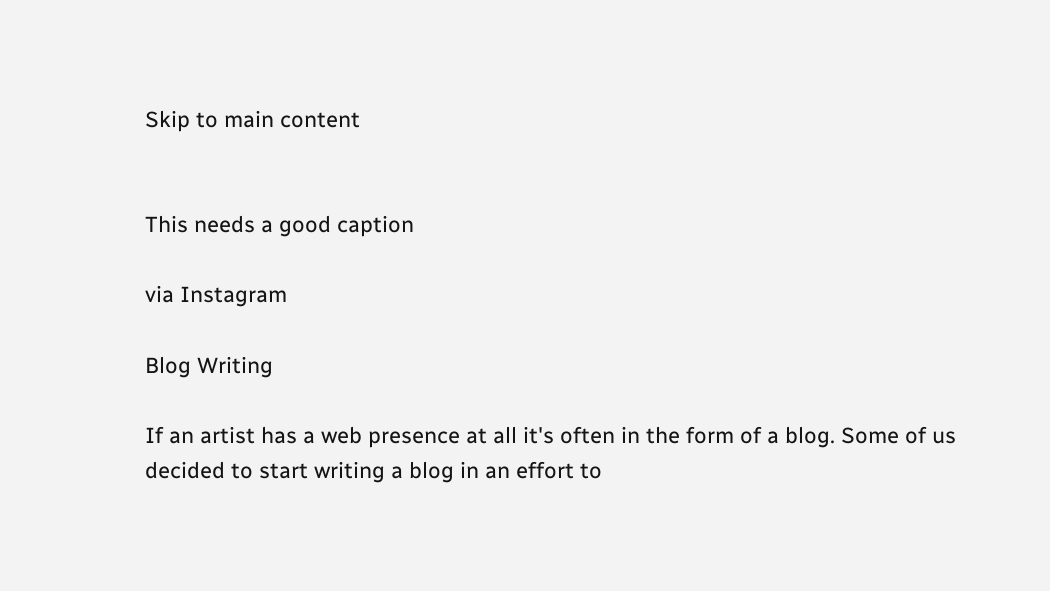Skip to main content


This needs a good caption

via Instagram

Blog Writing

If an artist has a web presence at all it's often in the form of a blog. Some of us decided to start writing a blog in an effort to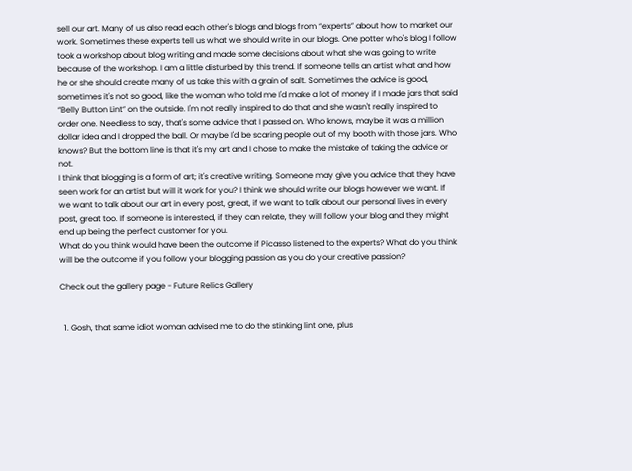sell our art. Many of us also read each other's blogs and blogs from “experts” about how to market our work. Sometimes these experts tell us what we should write in our blogs. One potter who's blog I follow took a workshop about blog writing and made some decisions about what she was going to write because of the workshop. I am a little disturbed by this trend. If someone tells an artist what and how he or she should create many of us take this with a grain of salt. Sometimes the advice is good, sometimes it's not so good, like the woman who told me I'd make a lot of money if I made jars that said “Belly Button Lint” on the outside. I'm not really inspired to do that and she wasn't really inspired to order one. Needless to say, that's some advice that I passed on. Who knows, maybe it was a million dollar idea and I dropped the ball. Or maybe I'd be scaring people out of my booth with those jars. Who knows? But the bottom line is that it's my art and I chose to make the mistake of taking the advice or not.
I think that blogging is a form of art; it's creative writing. Someone may give you advice that they have seen work for an artist but will it work for you? I think we should write our blogs however we want. If we want to talk about our art in every post, great, if we want to talk about our personal lives in every post, great too. If someone is interested, if they can relate, they will follow your blog and they might end up being the perfect customer for you.
What do you think would have been the outcome if Picasso listened to the experts? What do you think will be the outcome if you follow your blogging passion as you do your creative passion?

Check out the gallery page - Future Relics Gallery


  1. Gosh, that same idiot woman advised me to do the stinking lint one, plus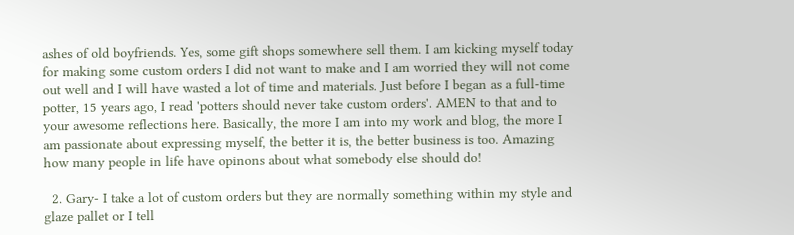ashes of old boyfriends. Yes, some gift shops somewhere sell them. I am kicking myself today for making some custom orders I did not want to make and I am worried they will not come out well and I will have wasted a lot of time and materials. Just before I began as a full-time potter, 15 years ago, I read 'potters should never take custom orders'. AMEN to that and to your awesome reflections here. Basically, the more I am into my work and blog, the more I am passionate about expressing myself, the better it is, the better business is too. Amazing how many people in life have opinons about what somebody else should do!

  2. Gary- I take a lot of custom orders but they are normally something within my style and glaze pallet or I tell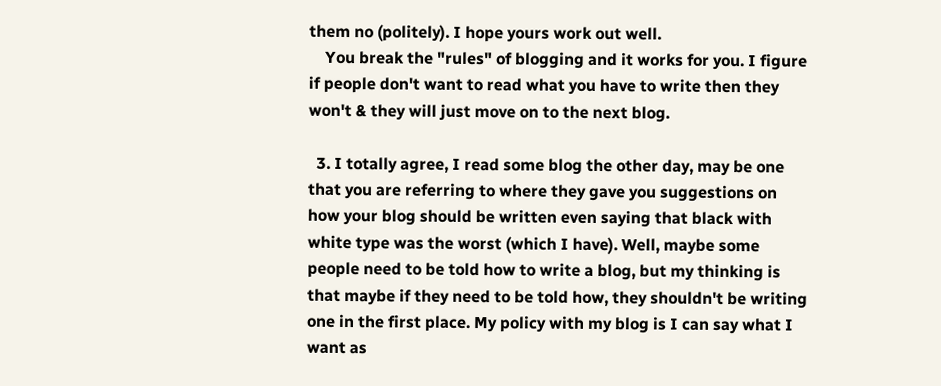them no (politely). I hope yours work out well.
    You break the "rules" of blogging and it works for you. I figure if people don't want to read what you have to write then they won't & they will just move on to the next blog.

  3. I totally agree, I read some blog the other day, may be one that you are referring to where they gave you suggestions on how your blog should be written even saying that black with white type was the worst (which I have). Well, maybe some people need to be told how to write a blog, but my thinking is that maybe if they need to be told how, they shouldn't be writing one in the first place. My policy with my blog is I can say what I want as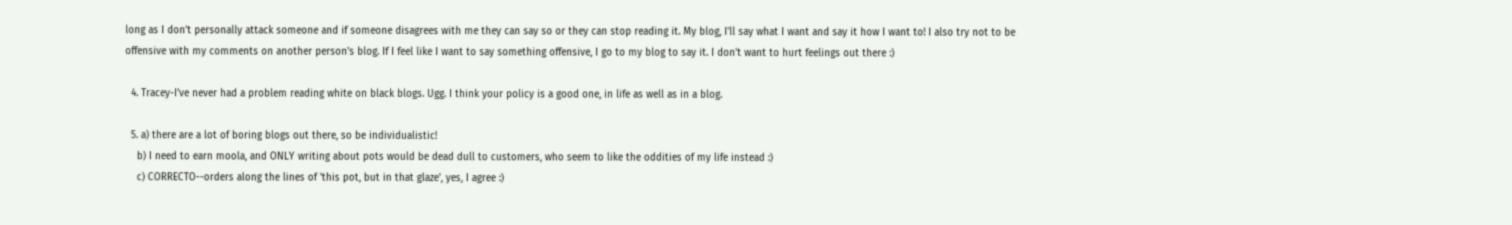long as I don't personally attack someone and if someone disagrees with me they can say so or they can stop reading it. My blog, I'll say what I want and say it how I want to! I also try not to be offensive with my comments on another person's blog. If I feel like I want to say something offensive, I go to my blog to say it. I don't want to hurt feelings out there :)

  4. Tracey-I've never had a problem reading white on black blogs. Ugg. I think your policy is a good one, in life as well as in a blog.

  5. a) there are a lot of boring blogs out there, so be individualistic!
    b) I need to earn moola, and ONLY writing about pots would be dead dull to customers, who seem to like the oddities of my life instead :)
    c) CORRECTO--orders along the lines of 'this pot, but in that glaze', yes, I agree :)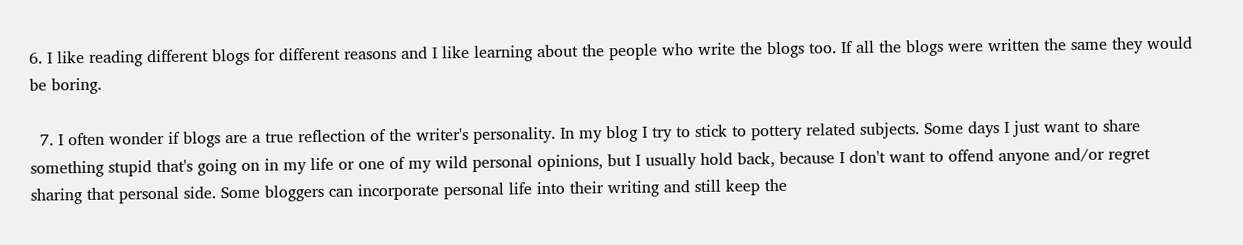6. I like reading different blogs for different reasons and I like learning about the people who write the blogs too. If all the blogs were written the same they would be boring.

  7. I often wonder if blogs are a true reflection of the writer's personality. In my blog I try to stick to pottery related subjects. Some days I just want to share something stupid that's going on in my life or one of my wild personal opinions, but I usually hold back, because I don't want to offend anyone and/or regret sharing that personal side. Some bloggers can incorporate personal life into their writing and still keep the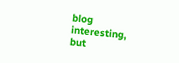blog interesting, but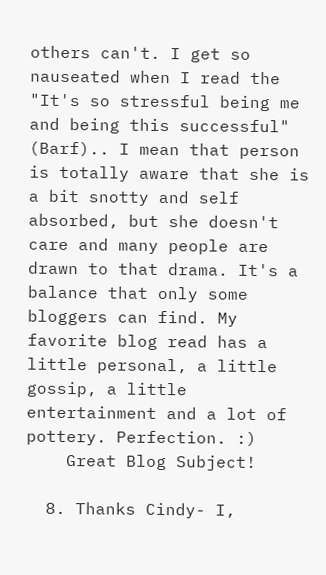others can't. I get so nauseated when I read the "It's so stressful being me and being this successful" (Barf).. I mean that person is totally aware that she is a bit snotty and self absorbed, but she doesn't care and many people are drawn to that drama. It's a balance that only some bloggers can find. My favorite blog read has a little personal, a little gossip, a little entertainment and a lot of pottery. Perfection. :)
    Great Blog Subject!

  8. Thanks Cindy- I,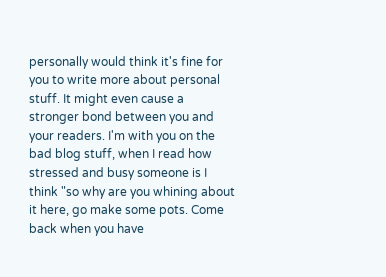personally would think it's fine for you to write more about personal stuff. It might even cause a stronger bond between you and your readers. I'm with you on the bad blog stuff, when I read how stressed and busy someone is I think "so why are you whining about it here, go make some pots. Come back when you have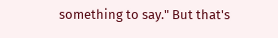something to say." But that's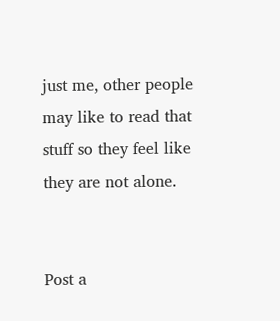just me, other people may like to read that stuff so they feel like they are not alone.


Post a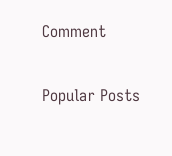Comment

Popular Posts